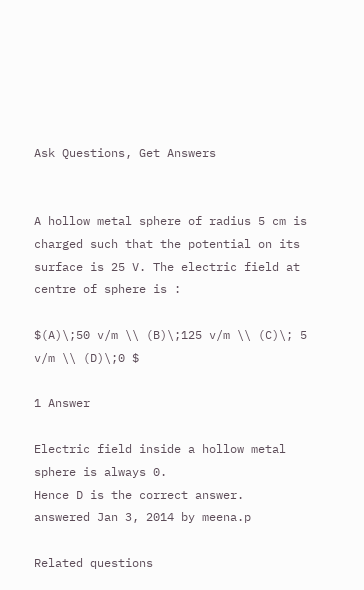Ask Questions, Get Answers


A hollow metal sphere of radius 5 cm is charged such that the potential on its surface is 25 V. The electric field at centre of sphere is :

$(A)\;50 v/m \\ (B)\;125 v/m \\ (C)\; 5 v/m \\ (D)\;0 $

1 Answer

Electric field inside a hollow metal sphere is always 0.
Hence D is the correct answer.
answered Jan 3, 2014 by meena.p

Related questions